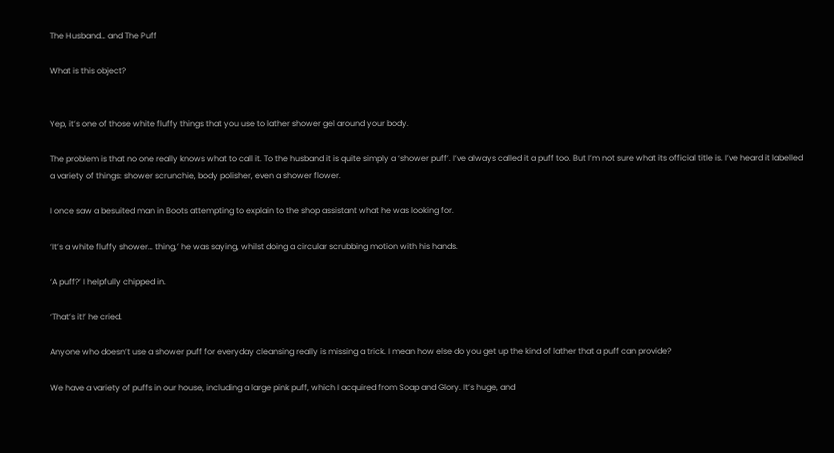The Husband… and The Puff

What is this object?


Yep, it’s one of those white fluffy things that you use to lather shower gel around your body.

The problem is that no one really knows what to call it. To the husband it is quite simply a ‘shower puff’. I’ve always called it a puff too. But I’m not sure what its official title is. I’ve heard it labelled a variety of things: shower scrunchie, body polisher, even a shower flower.

I once saw a besuited man in Boots attempting to explain to the shop assistant what he was looking for.

‘It’s a white fluffy shower… thing,’ he was saying, whilst doing a circular scrubbing motion with his hands.

‘A puff?’ I helpfully chipped in.

‘That’s it!’ he cried.

Anyone who doesn’t use a shower puff for everyday cleansing really is missing a trick. I mean how else do you get up the kind of lather that a puff can provide?

We have a variety of puffs in our house, including a large pink puff, which I acquired from Soap and Glory. It’s huge, and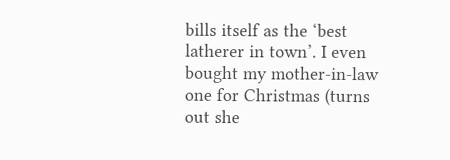bills itself as the ‘best latherer in town’. I even bought my mother-in-law one for Christmas (turns out she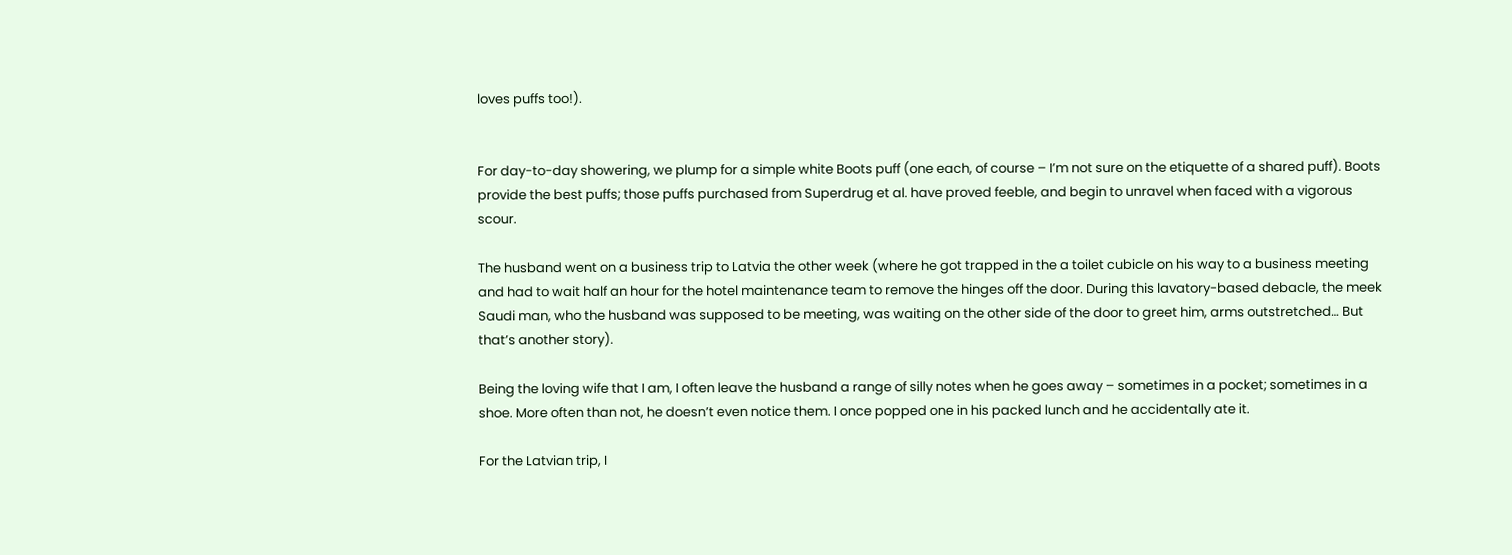loves puffs too!).


For day-to-day showering, we plump for a simple white Boots puff (one each, of course – I’m not sure on the etiquette of a shared puff). Boots provide the best puffs; those puffs purchased from Superdrug et al. have proved feeble, and begin to unravel when faced with a vigorous scour.

The husband went on a business trip to Latvia the other week (where he got trapped in the a toilet cubicle on his way to a business meeting and had to wait half an hour for the hotel maintenance team to remove the hinges off the door. During this lavatory-based debacle, the meek Saudi man, who the husband was supposed to be meeting, was waiting on the other side of the door to greet him, arms outstretched… But that’s another story).

Being the loving wife that I am, I often leave the husband a range of silly notes when he goes away – sometimes in a pocket; sometimes in a shoe. More often than not, he doesn’t even notice them. I once popped one in his packed lunch and he accidentally ate it.

For the Latvian trip, I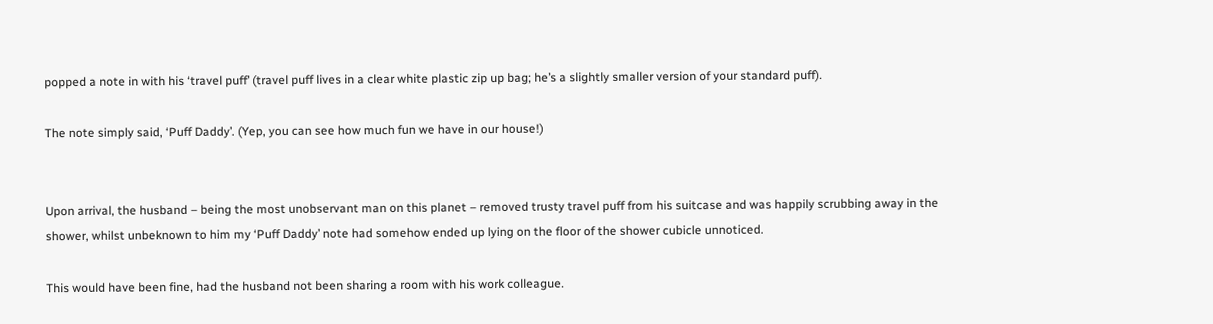popped a note in with his ‘travel puff’ (travel puff lives in a clear white plastic zip up bag; he’s a slightly smaller version of your standard puff).

The note simply said, ‘Puff Daddy’. (Yep, you can see how much fun we have in our house!)


Upon arrival, the husband – being the most unobservant man on this planet – removed trusty travel puff from his suitcase and was happily scrubbing away in the shower, whilst unbeknown to him my ‘Puff Daddy’ note had somehow ended up lying on the floor of the shower cubicle unnoticed.

This would have been fine, had the husband not been sharing a room with his work colleague.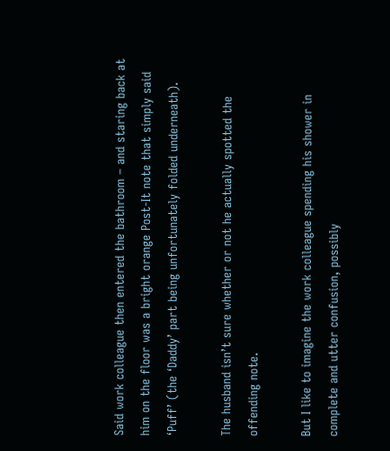Said work colleague then entered the bathroom – and staring back at him on the floor was a bright orange Post-It note that simply said ‘Puff’ (the ‘Daddy’ part being unfortunately folded underneath).

The husband isn’t sure whether or not he actually spotted the offending note.

But I like to imagine the work colleague spending his shower in complete and utter confusion, possibly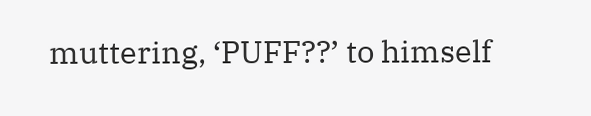muttering, ‘PUFF??’ to himself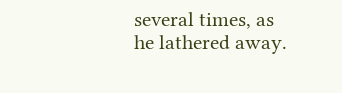several times, as he lathered away.